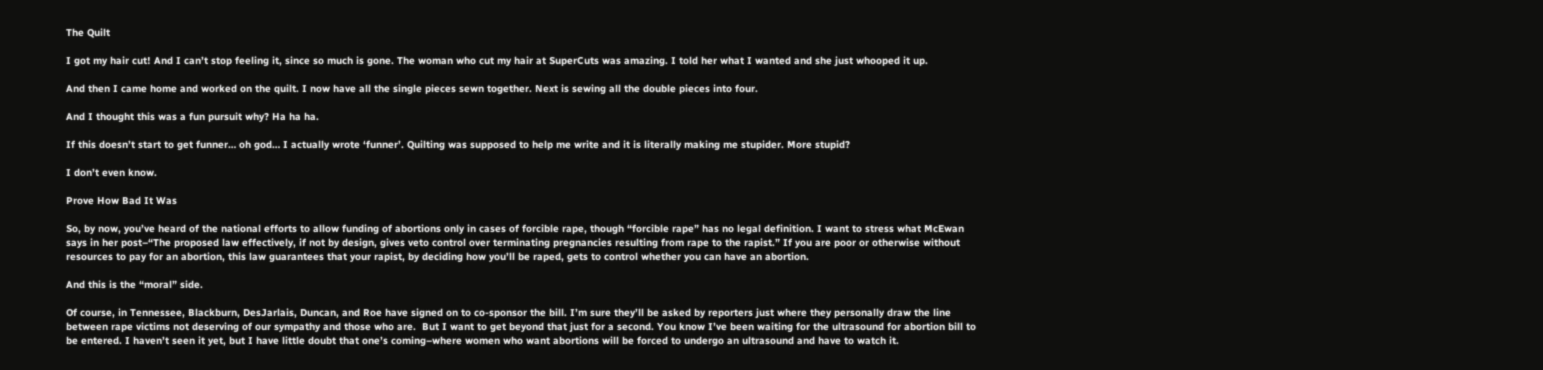The Quilt

I got my hair cut! And I can’t stop feeling it, since so much is gone. The woman who cut my hair at SuperCuts was amazing. I told her what I wanted and she just whooped it up.

And then I came home and worked on the quilt. I now have all the single pieces sewn together. Next is sewing all the double pieces into four.

And I thought this was a fun pursuit why? Ha ha ha.

If this doesn’t start to get funner… oh god… I actually wrote ‘funner’. Quilting was supposed to help me write and it is literally making me stupider. More stupid?

I don’t even know.

Prove How Bad It Was

So, by now, you’ve heard of the national efforts to allow funding of abortions only in cases of forcible rape, though “forcible rape” has no legal definition. I want to stress what McEwan says in her post–“The proposed law effectively, if not by design, gives veto control over terminating pregnancies resulting from rape to the rapist.” If you are poor or otherwise without resources to pay for an abortion, this law guarantees that your rapist, by deciding how you’ll be raped, gets to control whether you can have an abortion.

And this is the “moral” side.

Of course, in Tennessee, Blackburn, DesJarlais, Duncan, and Roe have signed on to co-sponsor the bill. I’m sure they’ll be asked by reporters just where they personally draw the line between rape victims not deserving of our sympathy and those who are.  But I want to get beyond that just for a second. You know I’ve been waiting for the ultrasound for abortion bill to be entered. I haven’t seen it yet, but I have little doubt that one’s coming–where women who want abortions will be forced to undergo an ultrasound and have to watch it.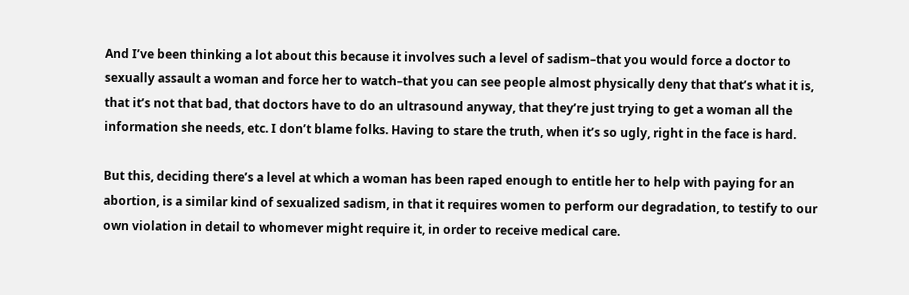And I’ve been thinking a lot about this because it involves such a level of sadism–that you would force a doctor to sexually assault a woman and force her to watch–that you can see people almost physically deny that that’s what it is, that it’s not that bad, that doctors have to do an ultrasound anyway, that they’re just trying to get a woman all the information she needs, etc. I don’t blame folks. Having to stare the truth, when it’s so ugly, right in the face is hard.

But this, deciding there’s a level at which a woman has been raped enough to entitle her to help with paying for an abortion, is a similar kind of sexualized sadism, in that it requires women to perform our degradation, to testify to our own violation in detail to whomever might require it, in order to receive medical care.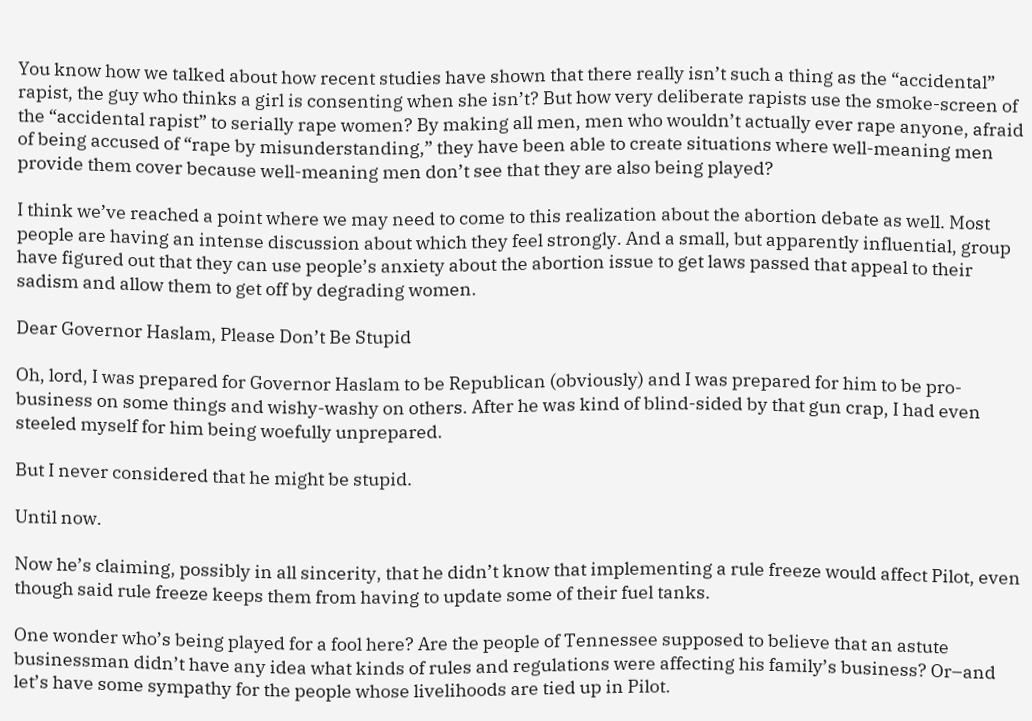You know how we talked about how recent studies have shown that there really isn’t such a thing as the “accidental” rapist, the guy who thinks a girl is consenting when she isn’t? But how very deliberate rapists use the smoke-screen of the “accidental rapist” to serially rape women? By making all men, men who wouldn’t actually ever rape anyone, afraid of being accused of “rape by misunderstanding,” they have been able to create situations where well-meaning men provide them cover because well-meaning men don’t see that they are also being played?

I think we’ve reached a point where we may need to come to this realization about the abortion debate as well. Most people are having an intense discussion about which they feel strongly. And a small, but apparently influential, group have figured out that they can use people’s anxiety about the abortion issue to get laws passed that appeal to their sadism and allow them to get off by degrading women.

Dear Governor Haslam, Please Don’t Be Stupid

Oh, lord, I was prepared for Governor Haslam to be Republican (obviously) and I was prepared for him to be pro-business on some things and wishy-washy on others. After he was kind of blind-sided by that gun crap, I had even steeled myself for him being woefully unprepared.

But I never considered that he might be stupid.

Until now.

Now he’s claiming, possibly in all sincerity, that he didn’t know that implementing a rule freeze would affect Pilot, even though said rule freeze keeps them from having to update some of their fuel tanks.

One wonder who’s being played for a fool here? Are the people of Tennessee supposed to believe that an astute businessman didn’t have any idea what kinds of rules and regulations were affecting his family’s business? Or–and let’s have some sympathy for the people whose livelihoods are tied up in Pilot.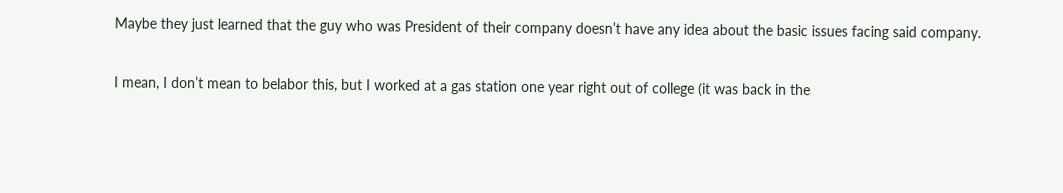Maybe they just learned that the guy who was President of their company doesn’t have any idea about the basic issues facing said company.

I mean, I don’t mean to belabor this, but I worked at a gas station one year right out of college (it was back in the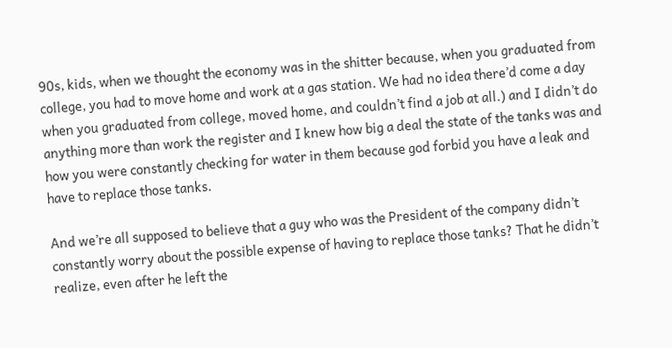90s, kids, when we thought the economy was in the shitter because, when you graduated from college, you had to move home and work at a gas station. We had no idea there’d come a day when you graduated from college, moved home, and couldn’t find a job at all.) and I didn’t do anything more than work the register and I knew how big a deal the state of the tanks was and how you were constantly checking for water in them because god forbid you have a leak and have to replace those tanks.

And we’re all supposed to believe that a guy who was the President of the company didn’t constantly worry about the possible expense of having to replace those tanks? That he didn’t realize, even after he left the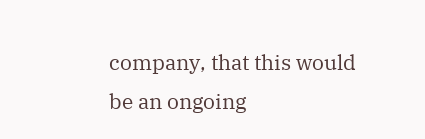company, that this would be an ongoing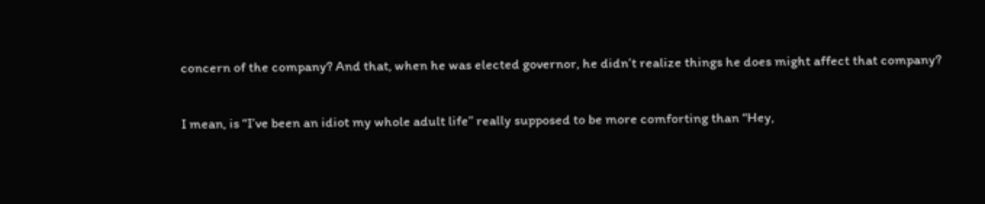concern of the company? And that, when he was elected governor, he didn’t realize things he does might affect that company?

I mean, is “I’ve been an idiot my whole adult life” really supposed to be more comforting than “Hey,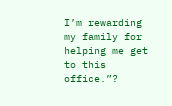I’m rewarding my family for helping me get to this office.”?